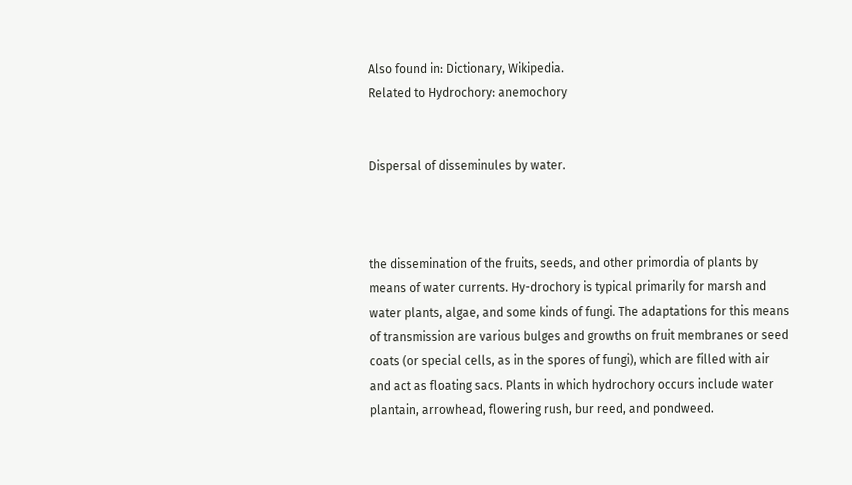Also found in: Dictionary, Wikipedia.
Related to Hydrochory: anemochory


Dispersal of disseminules by water.



the dissemination of the fruits, seeds, and other primordia of plants by means of water currents. Hy-drochory is typical primarily for marsh and water plants, algae, and some kinds of fungi. The adaptations for this means of transmission are various bulges and growths on fruit membranes or seed coats (or special cells, as in the spores of fungi), which are filled with air and act as floating sacs. Plants in which hydrochory occurs include water plantain, arrowhead, flowering rush, bur reed, and pondweed.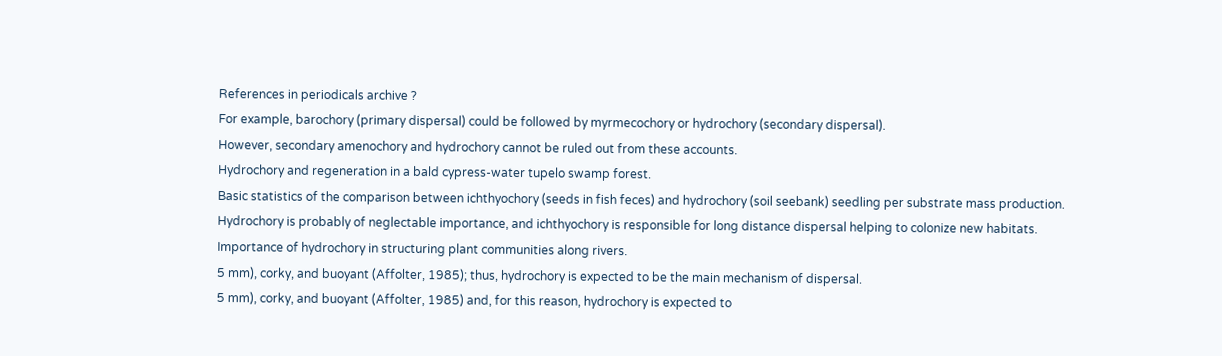References in periodicals archive ?
For example, barochory (primary dispersal) could be followed by myrmecochory or hydrochory (secondary dispersal).
However, secondary amenochory and hydrochory cannot be ruled out from these accounts.
Hydrochory and regeneration in a bald cypress-water tupelo swamp forest.
Basic statistics of the comparison between ichthyochory (seeds in fish feces) and hydrochory (soil seebank) seedling per substrate mass production.
Hydrochory is probably of neglectable importance, and ichthyochory is responsible for long distance dispersal helping to colonize new habitats.
Importance of hydrochory in structuring plant communities along rivers.
5 mm), corky, and buoyant (Affolter, 1985); thus, hydrochory is expected to be the main mechanism of dispersal.
5 mm), corky, and buoyant (Affolter, 1985) and, for this reason, hydrochory is expected to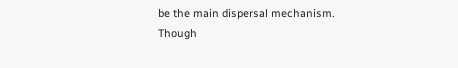be the main dispersal mechanism.
Though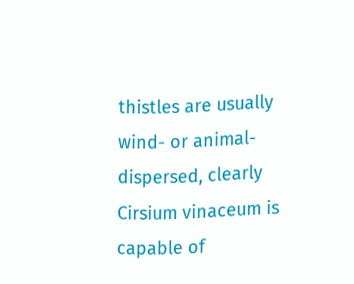thistles are usually wind- or animal-dispersed, clearly Cirsium vinaceum is capable of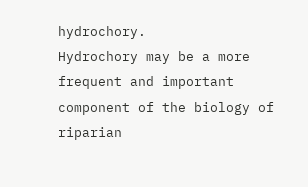hydrochory.
Hydrochory may be a more frequent and important component of the biology of riparian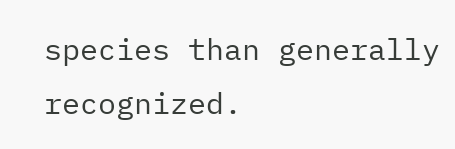species than generally recognized.